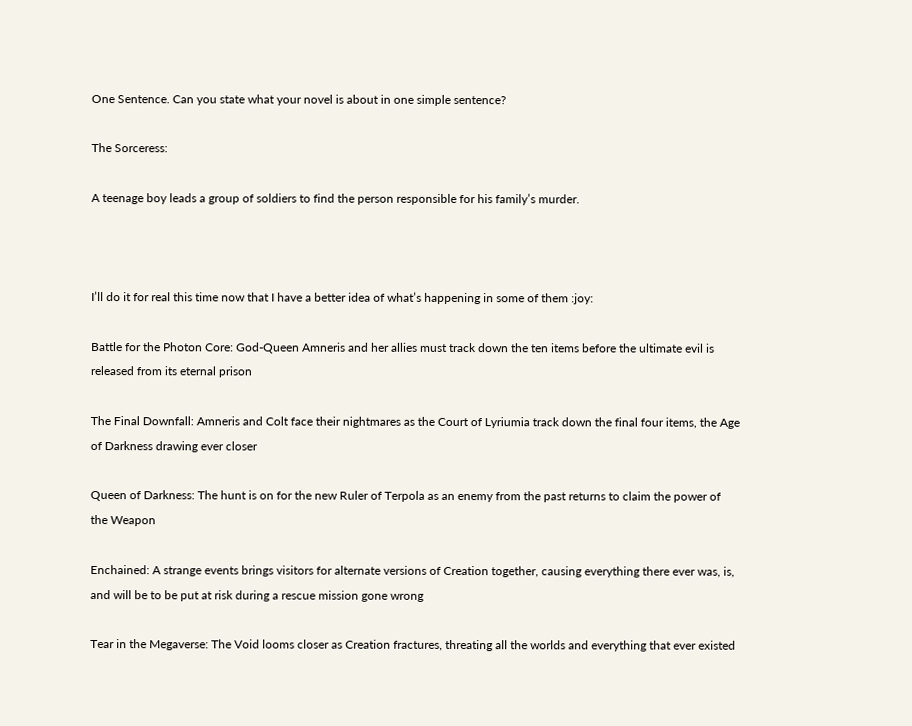One Sentence. Can you state what your novel is about in one simple sentence?

The Sorceress:

A teenage boy leads a group of soldiers to find the person responsible for his family’s murder.



I’ll do it for real this time now that I have a better idea of what’s happening in some of them :joy:

Battle for the Photon Core: God-Queen Amneris and her allies must track down the ten items before the ultimate evil is released from its eternal prison

The Final Downfall: Amneris and Colt face their nightmares as the Court of Lyriumia track down the final four items, the Age of Darkness drawing ever closer

Queen of Darkness: The hunt is on for the new Ruler of Terpola as an enemy from the past returns to claim the power of the Weapon

Enchained: A strange events brings visitors for alternate versions of Creation together, causing everything there ever was, is, and will be to be put at risk during a rescue mission gone wrong

Tear in the Megaverse: The Void looms closer as Creation fractures, threating all the worlds and everything that ever existed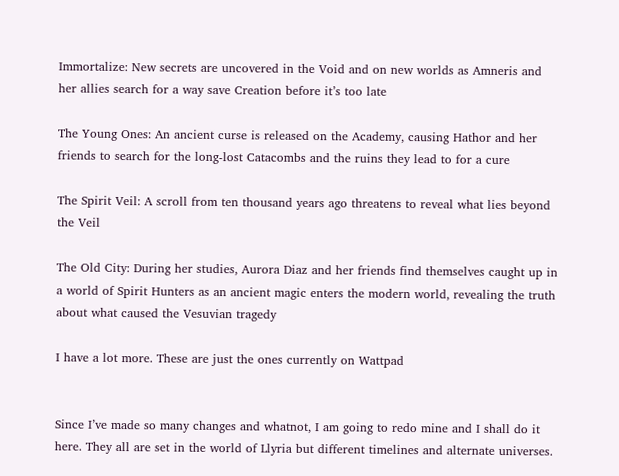Immortalize: New secrets are uncovered in the Void and on new worlds as Amneris and her allies search for a way save Creation before it’s too late

The Young Ones: An ancient curse is released on the Academy, causing Hathor and her friends to search for the long-lost Catacombs and the ruins they lead to for a cure

The Spirit Veil: A scroll from ten thousand years ago threatens to reveal what lies beyond the Veil

The Old City: During her studies, Aurora Diaz and her friends find themselves caught up in a world of Spirit Hunters as an ancient magic enters the modern world, revealing the truth about what caused the Vesuvian tragedy

I have a lot more. These are just the ones currently on Wattpad


Since I’ve made so many changes and whatnot, I am going to redo mine and I shall do it here. They all are set in the world of Llyria but different timelines and alternate universes.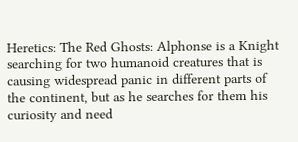Heretics: The Red Ghosts: Alphonse is a Knight searching for two humanoid creatures that is causing widespread panic in different parts of the continent, but as he searches for them his curiosity and need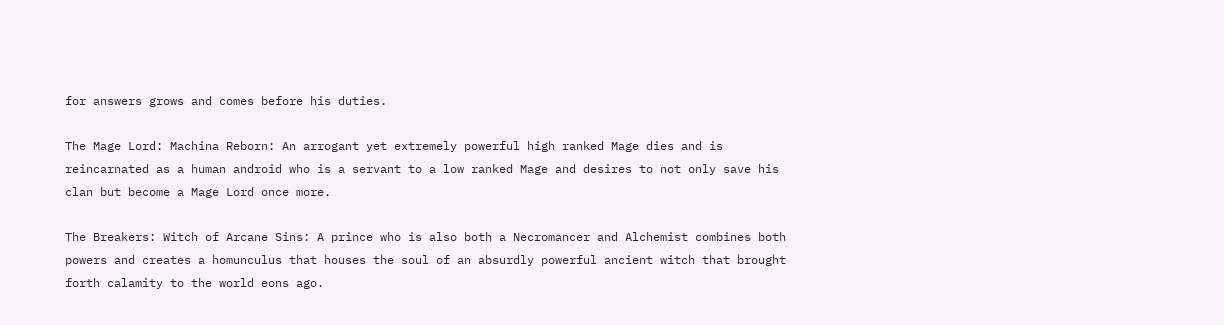for answers grows and comes before his duties.

The Mage Lord: Machina Reborn: An arrogant yet extremely powerful high ranked Mage dies and is reincarnated as a human android who is a servant to a low ranked Mage and desires to not only save his clan but become a Mage Lord once more.

The Breakers: Witch of Arcane Sins: A prince who is also both a Necromancer and Alchemist combines both powers and creates a homunculus that houses the soul of an absurdly powerful ancient witch that brought forth calamity to the world eons ago.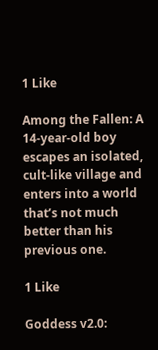1 Like

Among the Fallen: A 14-year-old boy escapes an isolated, cult-like village and enters into a world that’s not much better than his previous one.

1 Like

Goddess v2.0: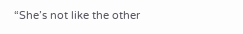“She’s not like the other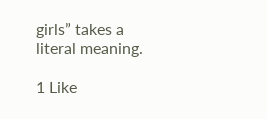girls” takes a literal meaning.

1 Like